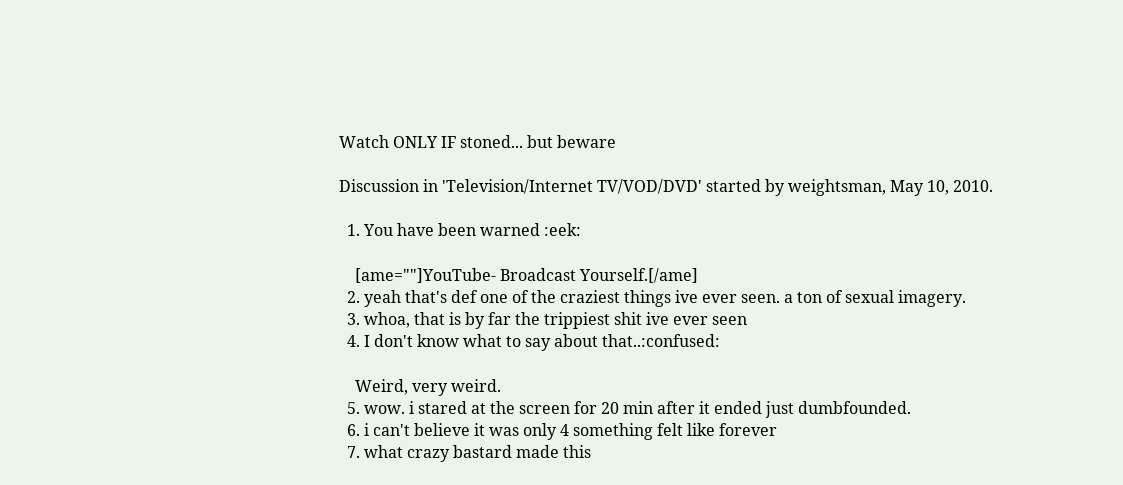Watch ONLY IF stoned... but beware

Discussion in 'Television/Internet TV/VOD/DVD' started by weightsman, May 10, 2010.

  1. You have been warned :eek:

    [ame=""]YouTube- Broadcast Yourself.[/ame]
  2. yeah that's def one of the craziest things ive ever seen. a ton of sexual imagery.
  3. whoa, that is by far the trippiest shit ive ever seen
  4. I don't know what to say about that..:confused:

    Weird, very weird.
  5. wow. i stared at the screen for 20 min after it ended just dumbfounded.
  6. i can't believe it was only 4 something felt like forever
  7. what crazy bastard made this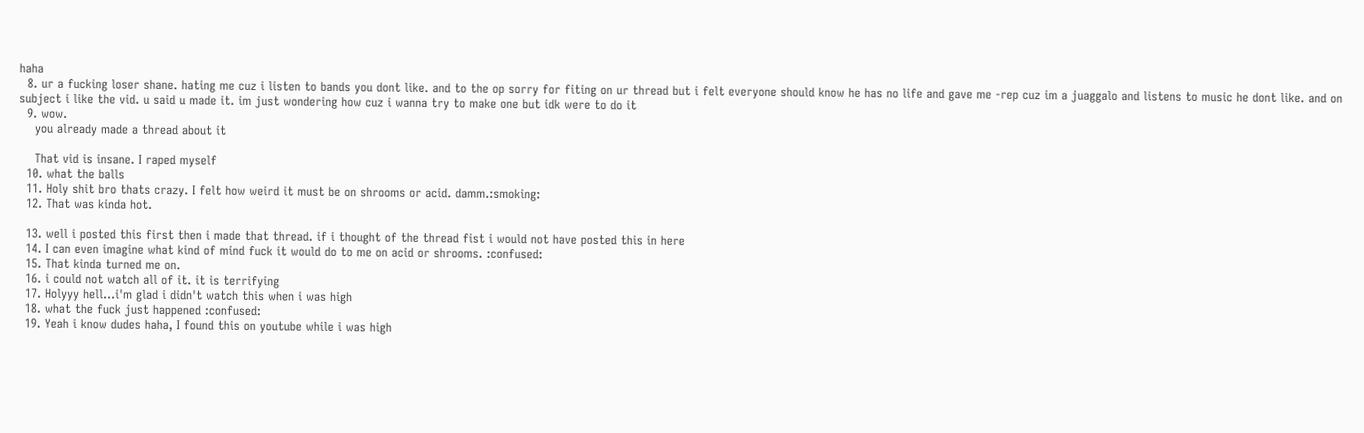haha
  8. ur a fucking loser shane. hating me cuz i listen to bands you dont like. and to the op sorry for fiting on ur thread but i felt everyone should know he has no life and gave me -rep cuz im a juaggalo and listens to music he dont like. and on subject i like the vid. u said u made it. im just wondering how cuz i wanna try to make one but idk were to do it
  9. wow.
    you already made a thread about it

    That vid is insane. I raped myself
  10. what the balls
  11. Holy shit bro thats crazy. I felt how weird it must be on shrooms or acid. damm.:smoking:
  12. That was kinda hot.

  13. well i posted this first then i made that thread. if i thought of the thread fist i would not have posted this in here
  14. I can even imagine what kind of mind fuck it would do to me on acid or shrooms. :confused:
  15. That kinda turned me on.
  16. i could not watch all of it. it is terrifying
  17. Holyyy hell...i'm glad i didn't watch this when i was high
  18. what the fuck just happened :confused:
  19. Yeah i know dudes haha, I found this on youtube while i was high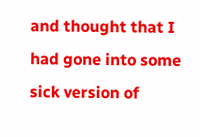and thought that I had gone into some sick version of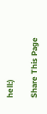hell:)

Share This Page